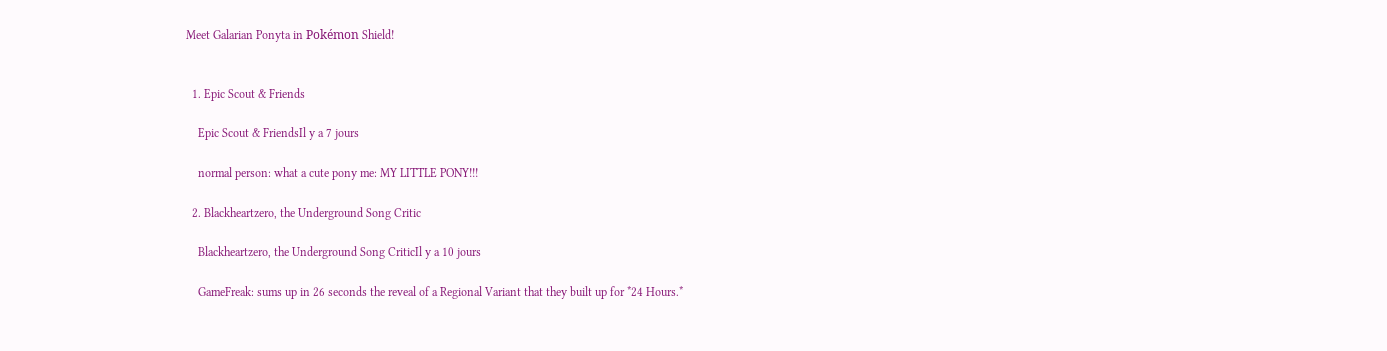Meet Galarian Ponyta in Pokémon Shield!


  1. Epic Scout & Friends

    Epic Scout & FriendsIl y a 7 jours

    normal person: what a cute pony me: MY LITTLE PONY!!!

  2. Blackheartzero, the Underground Song Critic

    Blackheartzero, the Underground Song CriticIl y a 10 jours

    GameFreak: sums up in 26 seconds the reveal of a Regional Variant that they built up for *24 Hours.*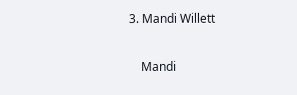3. Mandi Willett

    Mandi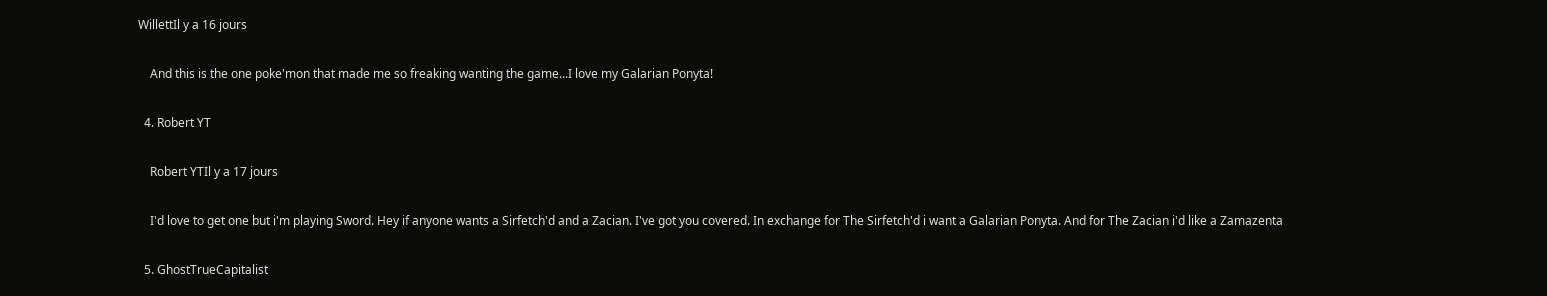WillettIl y a 16 jours

    And this is the one poke'mon that made me so freaking wanting the game...I love my Galarian Ponyta!

  4. Robert YT

    Robert YTIl y a 17 jours

    I'd love to get one but i'm playing Sword. Hey if anyone wants a Sirfetch'd and a Zacian. I've got you covered. In exchange for The Sirfetch'd i want a Galarian Ponyta. And for The Zacian i'd like a Zamazenta

  5. GhostTrueCapitalist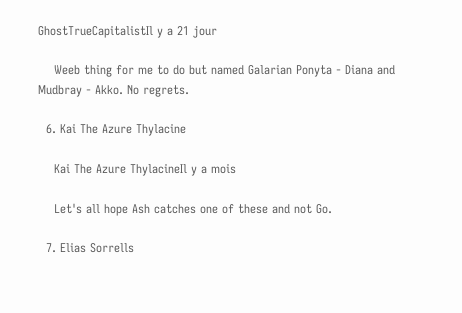GhostTrueCapitalistIl y a 21 jour

    Weeb thing for me to do but named Galarian Ponyta - Diana and Mudbray - Akko. No regrets.

  6. Kai The Azure Thylacine

    Kai The Azure ThylacineIl y a mois

    Let's all hope Ash catches one of these and not Go.

  7. Elias Sorrells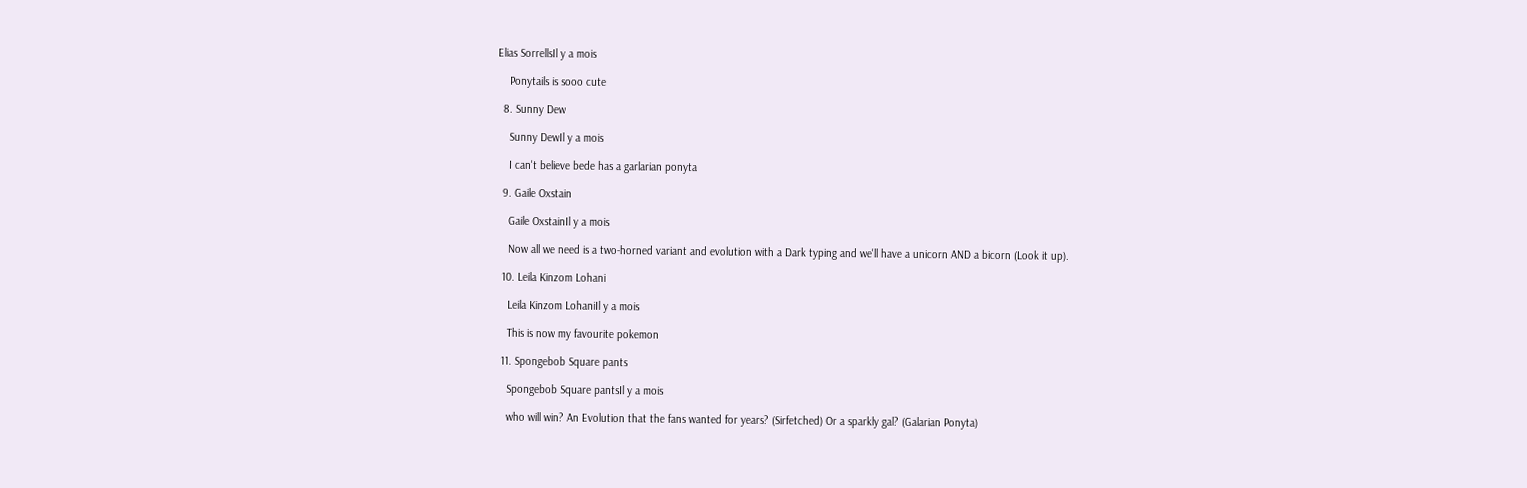Elias SorrellsIl y a mois

    Ponytails is sooo cute

  8. Sunny Dew

    Sunny DewIl y a mois

    I can't believe bede has a garlarian ponyta

  9. Gaile Oxstain

    Gaile OxstainIl y a mois

    Now all we need is a two-horned variant and evolution with a Dark typing and we'll have a unicorn AND a bicorn (Look it up).

  10. Leila Kinzom Lohani

    Leila Kinzom LohaniIl y a mois

    This is now my favourite pokemon

  11. Spongebob Square pants

    Spongebob Square pantsIl y a mois

    who will win? An Evolution that the fans wanted for years? (Sirfetched) Or a sparkly gal? (Galarian Ponyta)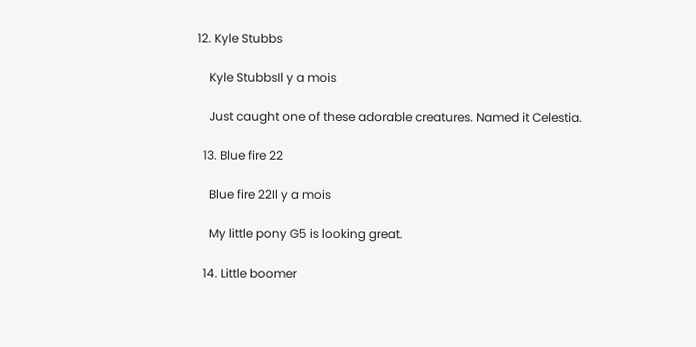12. Kyle Stubbs

    Kyle StubbsIl y a mois

    Just caught one of these adorable creatures. Named it Celestia.

  13. Blue fire 22

    Blue fire 22Il y a mois

    My little pony G5 is looking great.

  14. Little boomer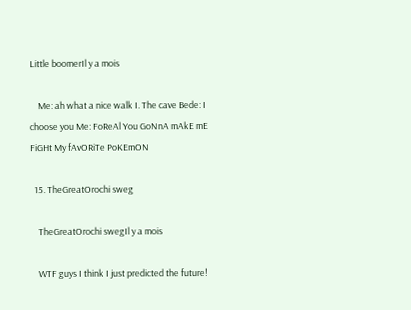Little boomerIl y a mois

    Me: ah what a nice walk I. The cave Bede: I choose you Me: FoReAl You GoNnA mAkE mE FiGHt My fAvORiTe PoKEmON

  15. TheGreatOrochi sweg

    TheGreatOrochi swegIl y a mois

    WTF guys I think I just predicted the future!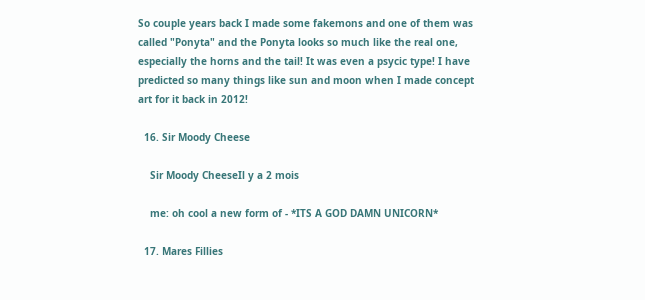So couple years back I made some fakemons and one of them was called "Ponyta" and the Ponyta looks so much like the real one, especially the horns and the tail! It was even a psycic type! I have predicted so many things like sun and moon when I made concept art for it back in 2012!

  16. Sir Moody Cheese

    Sir Moody CheeseIl y a 2 mois

    me: oh cool a new form of - *ITS A GOD DAMN UNICORN*

  17. Mares Fillies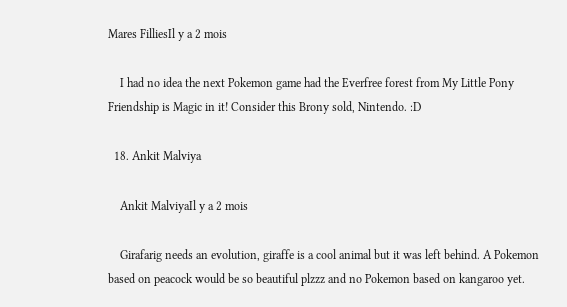Mares FilliesIl y a 2 mois

    I had no idea the next Pokemon game had the Everfree forest from My Little Pony Friendship is Magic in it! Consider this Brony sold, Nintendo. :D

  18. Ankit Malviya

    Ankit MalviyaIl y a 2 mois

    Girafarig needs an evolution, giraffe is a cool animal but it was left behind. A Pokemon based on peacock would be so beautiful plzzz and no Pokemon based on kangaroo yet.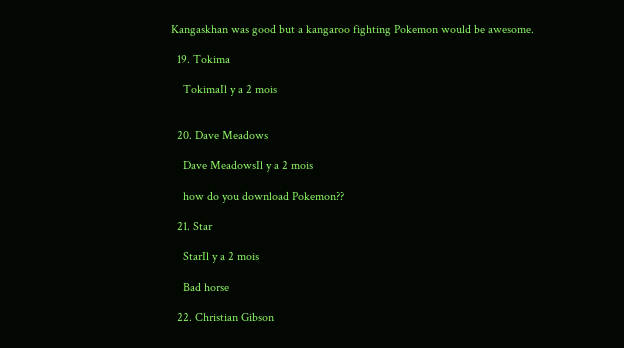Kangaskhan was good but a kangaroo fighting Pokemon would be awesome.

  19. Tokima

    TokimaIl y a 2 mois


  20. Dave Meadows

    Dave MeadowsIl y a 2 mois

    how do you download Pokemon??

  21. Star

    StarIl y a 2 mois

    Bad horse

  22. Christian Gibson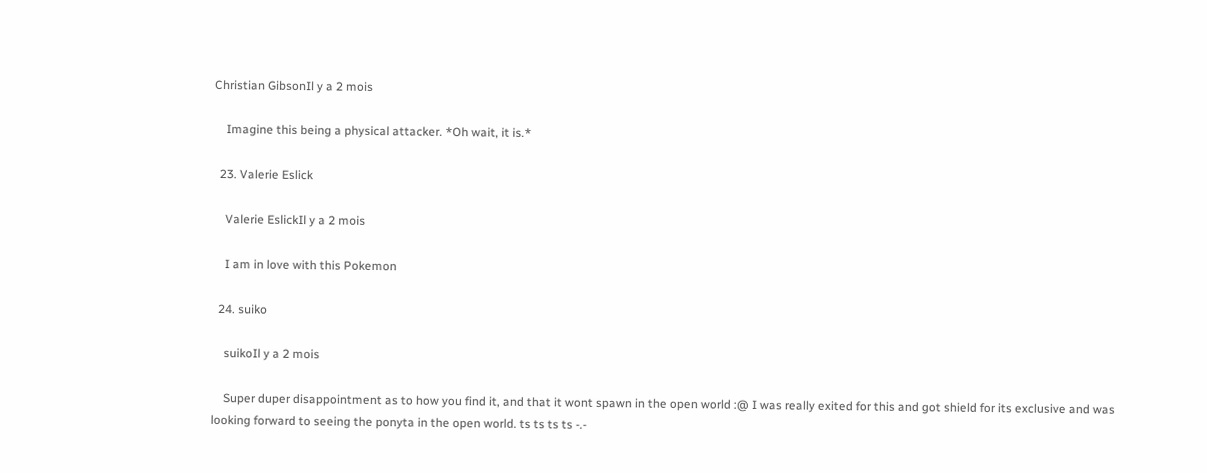Christian GibsonIl y a 2 mois

    Imagine this being a physical attacker. *Oh wait, it is.*

  23. Valerie Eslick

    Valerie EslickIl y a 2 mois

    I am in love with this Pokemon

  24. suiko

    suikoIl y a 2 mois

    Super duper disappointment as to how you find it, and that it wont spawn in the open world :@ I was really exited for this and got shield for its exclusive and was looking forward to seeing the ponyta in the open world. ts ts ts ts -.-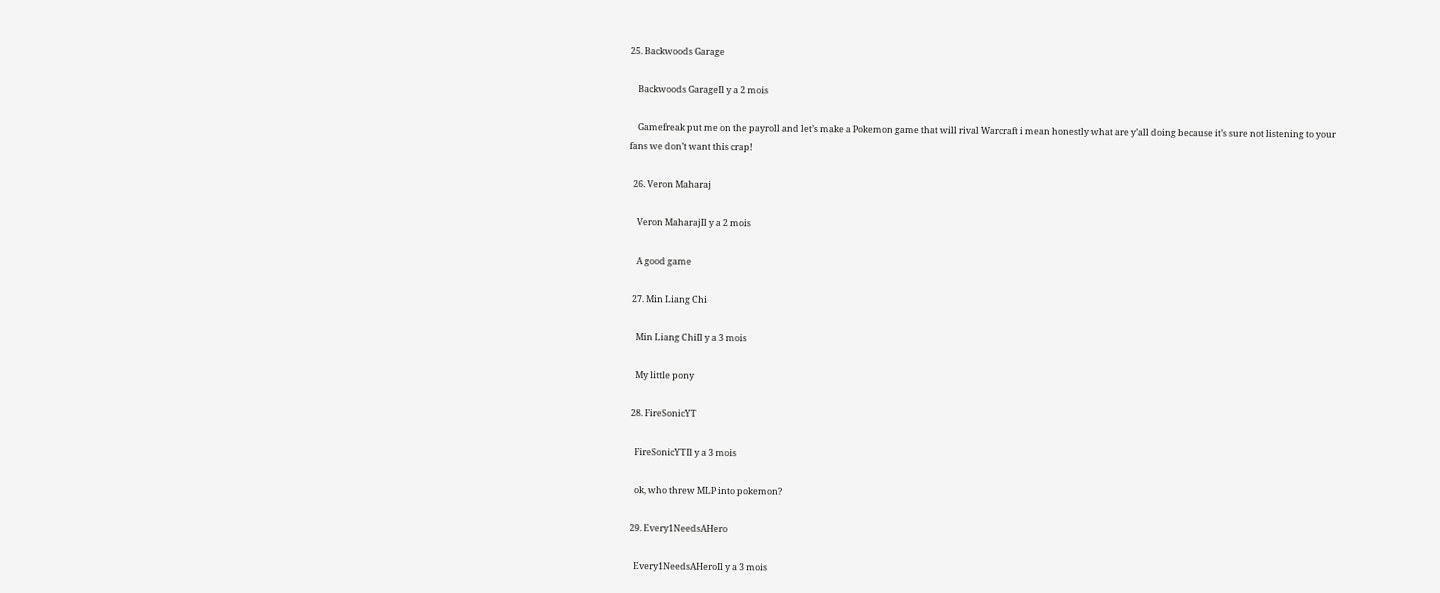25. Backwoods Garage

    Backwoods GarageIl y a 2 mois

    Gamefreak put me on the payroll and let’s make a Pokemon game that will rival Warcraft i mean honestly what are y’all doing because it’s sure not listening to your fans we don’t want this crap!

  26. Veron Maharaj

    Veron MaharajIl y a 2 mois

    A good game

  27. Min Liang Chi

    Min Liang ChiIl y a 3 mois

    My little pony

  28. FireSonicYT

    FireSonicYTIl y a 3 mois

    ok, who threw MLP into pokemon?

  29. Every1NeedsAHero

    Every1NeedsAHeroIl y a 3 mois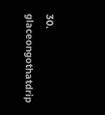30. glaceongothatdrip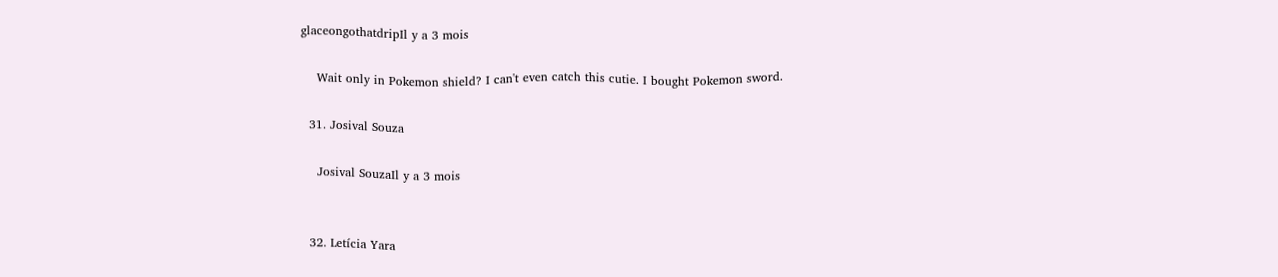glaceongothatdripIl y a 3 mois

    Wait only in Pokemon shield? I can't even catch this cutie. I bought Pokemon sword.

  31. Josival Souza

    Josival SouzaIl y a 3 mois


  32. Letícia Yara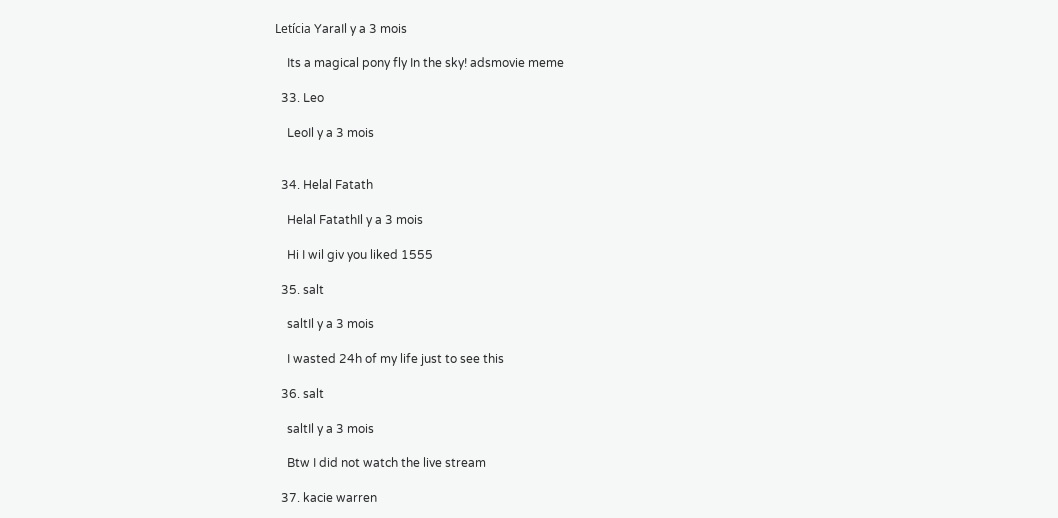Letícia YaraIl y a 3 mois

    Its a magical pony fly In the sky! adsmovie meme

  33. Leo

    LeoIl y a 3 mois


  34. Helal Fatath

    Helal FatathIl y a 3 mois

    Hi I wil giv you liked 1555

  35. salt

    saltIl y a 3 mois

    I wasted 24h of my life just to see this

  36. salt

    saltIl y a 3 mois

    Btw I did not watch the live stream

  37. kacie warren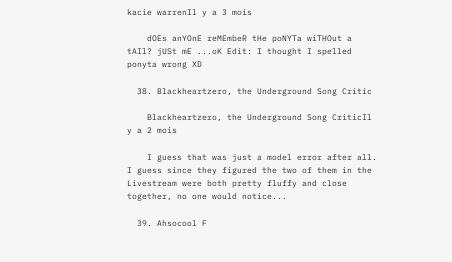kacie warrenIl y a 3 mois

    dOEs anYOnE reMEmbeR tHe poNYTa wiTHOut a tAIl? jUSt mE ...oK Edit: I thought I spelled ponyta wrong XD

  38. Blackheartzero, the Underground Song Critic

    Blackheartzero, the Underground Song CriticIl y a 2 mois

    I guess that was just a model error after all. I guess since they figured the two of them in the Livestream were both pretty fluffy and close together, no one would notice...

  39. Ahsocool F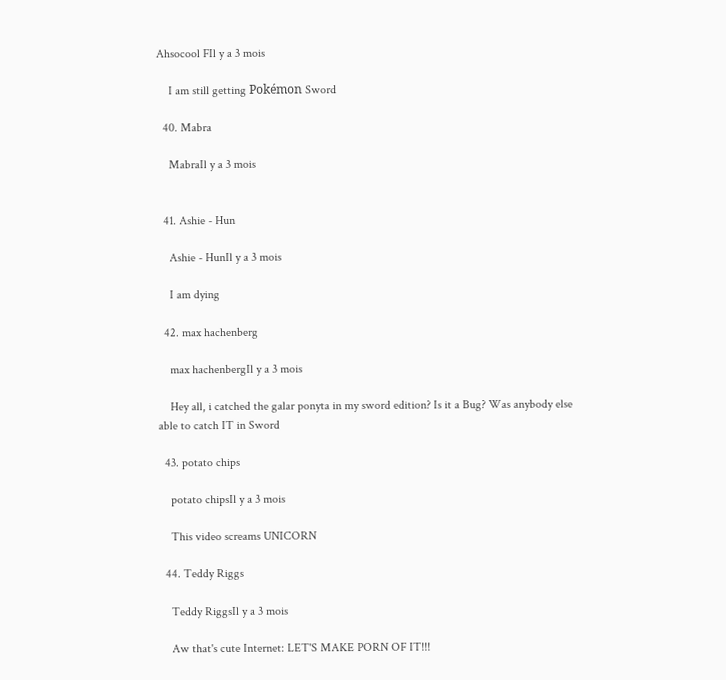Ahsocool FIl y a 3 mois

    I am still getting Pokémon Sword

  40. Mabra

    MabraIl y a 3 mois


  41. Ashie - Hun

    Ashie - HunIl y a 3 mois

    I am dying

  42. max hachenberg

    max hachenbergIl y a 3 mois

    Hey all, i catched the galar ponyta in my sword edition? Is it a Bug? Was anybody else able to catch IT in Sword

  43. potato chips

    potato chipsIl y a 3 mois

    This video screams UNICORN

  44. Teddy Riggs

    Teddy RiggsIl y a 3 mois

    Aw that's cute Internet: LET'S MAKE PORN OF IT!!!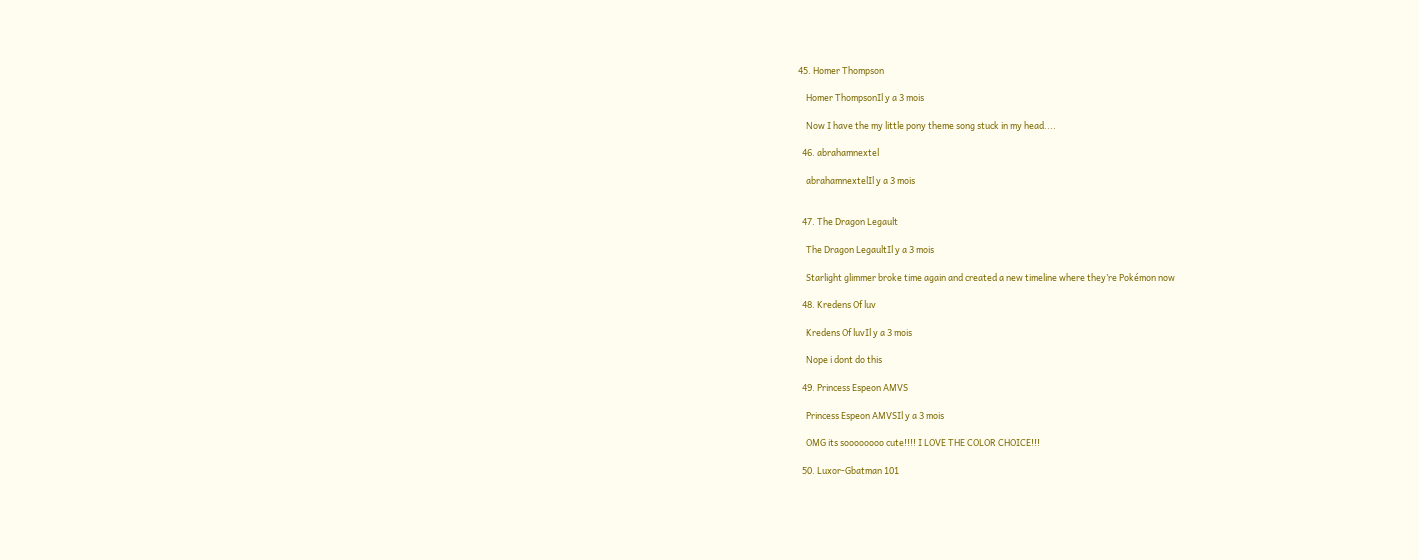45. Homer Thompson

    Homer ThompsonIl y a 3 mois

    Now I have the my little pony theme song stuck in my head....

  46. abrahamnextel

    abrahamnextelIl y a 3 mois


  47. The Dragon Legault

    The Dragon LegaultIl y a 3 mois

    Starlight glimmer broke time again and created a new timeline where they’re Pokémon now

  48. Kredens Of luv

    Kredens Of luvIl y a 3 mois

    Nope i dont do this

  49. Princess Espeon AMVS

    Princess Espeon AMVSIl y a 3 mois

    OMG its soooooooo cute!!!! I LOVE THE COLOR CHOICE!!!

  50. Luxor-Gbatman 101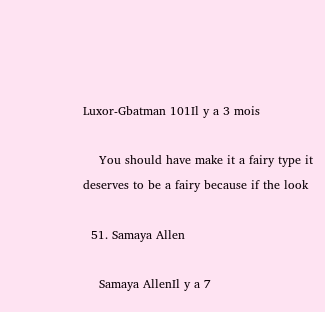Luxor-Gbatman 101Il y a 3 mois

    You should have make it a fairy type it deserves to be a fairy because if the look

  51. Samaya Allen

    Samaya AllenIl y a 7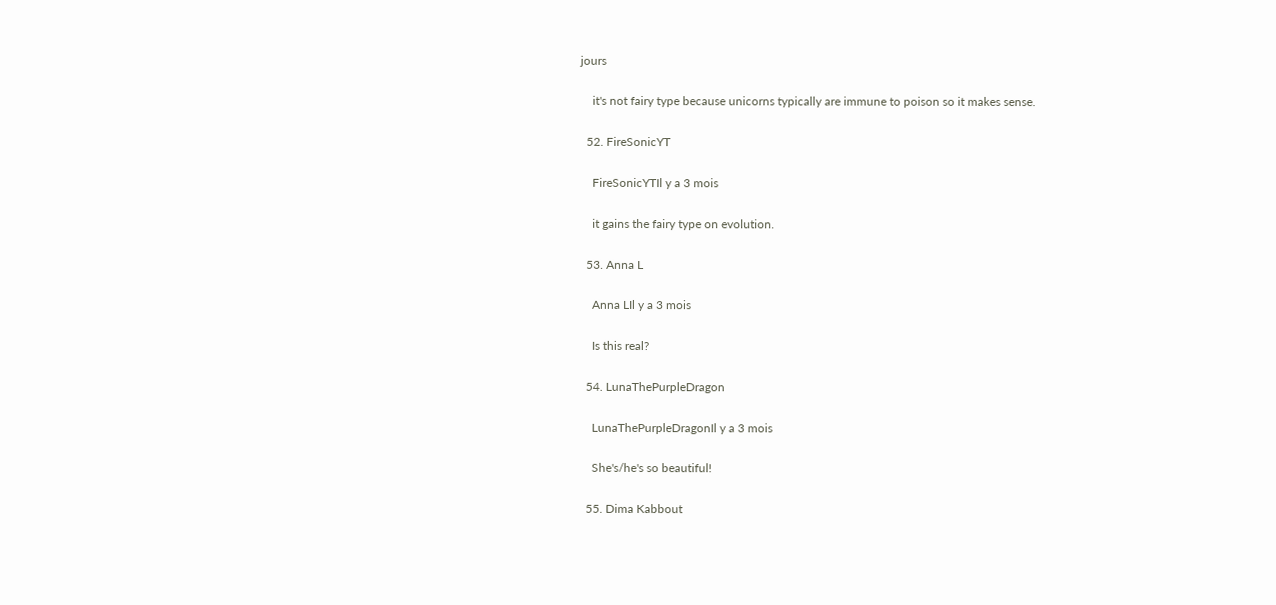jours

    it's not fairy type because unicorns typically are immune to poison so it makes sense.

  52. FireSonicYT

    FireSonicYTIl y a 3 mois

    it gains the fairy type on evolution.

  53. Anna L

    Anna LIl y a 3 mois

    Is this real?

  54. LunaThePurpleDragon

    LunaThePurpleDragonIl y a 3 mois

    She's/he's so beautiful!

  55. Dima Kabbout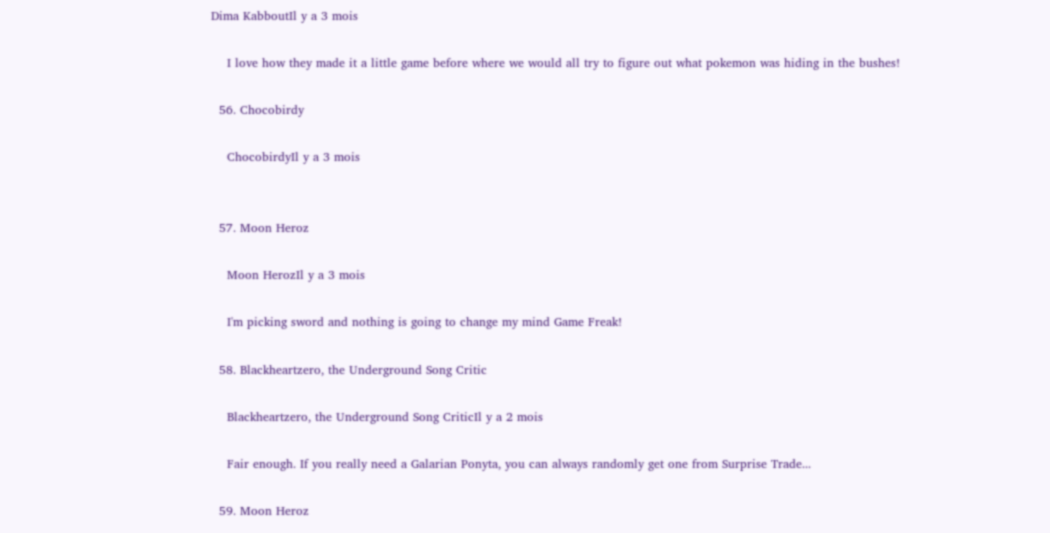Dima KabboutIl y a 3 mois

    I love how they made it a little game before where we would all try to figure out what pokemon was hiding in the bushes!

  56. Chocobirdy

    ChocobirdyIl y a 3 mois


  57. Moon Heroz

    Moon HerozIl y a 3 mois

    I'm picking sword and nothing is going to change my mind Game Freak!

  58. Blackheartzero, the Underground Song Critic

    Blackheartzero, the Underground Song CriticIl y a 2 mois

    Fair enough. If you really need a Galarian Ponyta, you can always randomly get one from Surprise Trade...

  59. Moon Heroz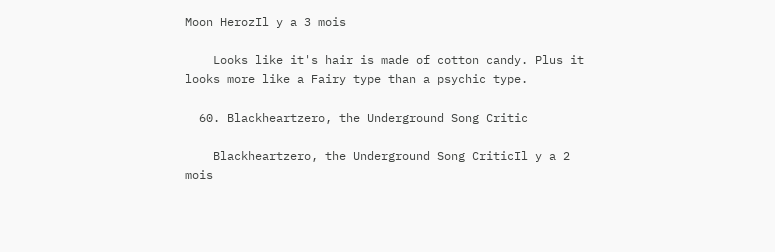Moon HerozIl y a 3 mois

    Looks like it's hair is made of cotton candy. Plus it looks more like a Fairy type than a psychic type.

  60. Blackheartzero, the Underground Song Critic

    Blackheartzero, the Underground Song CriticIl y a 2 mois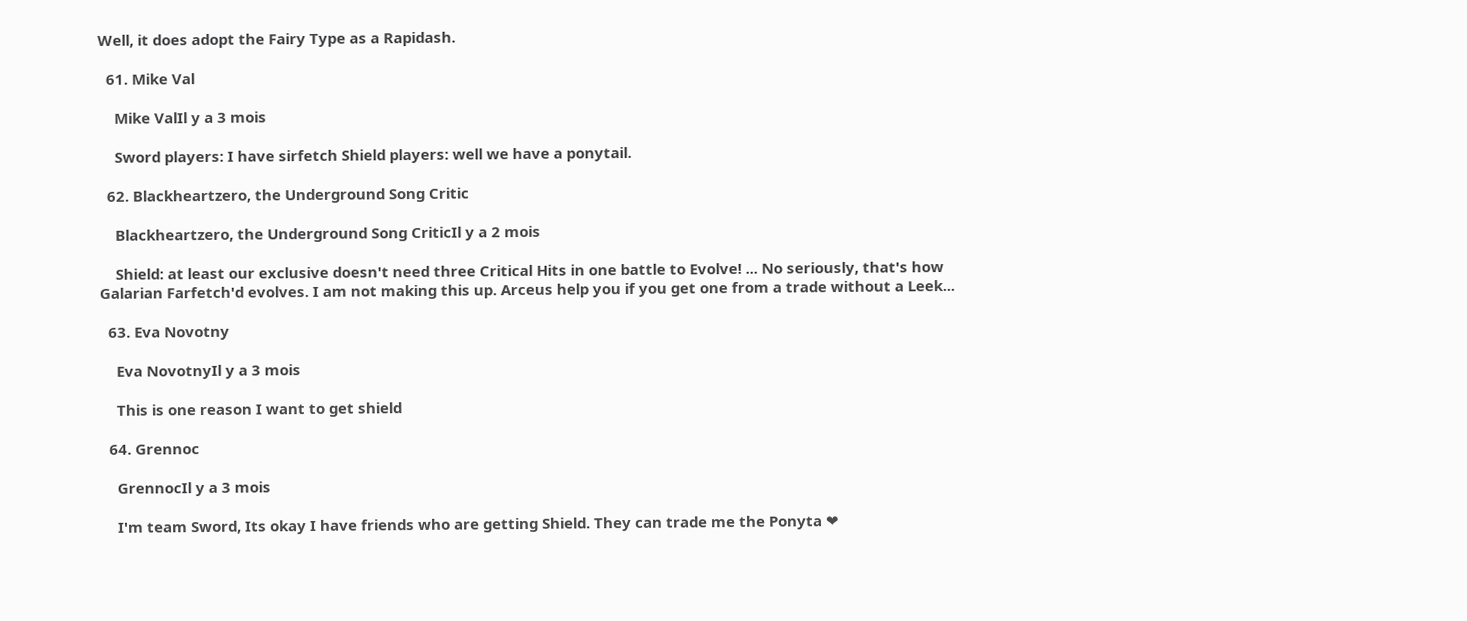Well, it does adopt the Fairy Type as a Rapidash.

  61. Mike Val

    Mike ValIl y a 3 mois

    Sword players: I have sirfetch Shield players: well we have a ponytail.

  62. Blackheartzero, the Underground Song Critic

    Blackheartzero, the Underground Song CriticIl y a 2 mois

    Shield: at least our exclusive doesn't need three Critical Hits in one battle to Evolve! ... No seriously, that's how Galarian Farfetch'd evolves. I am not making this up. Arceus help you if you get one from a trade without a Leek...

  63. Eva Novotny

    Eva NovotnyIl y a 3 mois

    This is one reason I want to get shield

  64. Grennoc

    GrennocIl y a 3 mois

    I'm team Sword, Its okay I have friends who are getting Shield. They can trade me the Ponyta ❤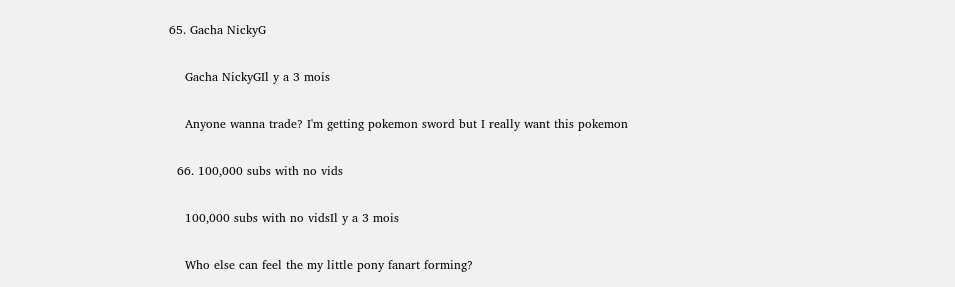65. Gacha NickyG

    Gacha NickyGIl y a 3 mois

    Anyone wanna trade? I'm getting pokemon sword but I really want this pokemon

  66. 100,000 subs with no vids

    100,000 subs with no vidsIl y a 3 mois

    Who else can feel the my little pony fanart forming?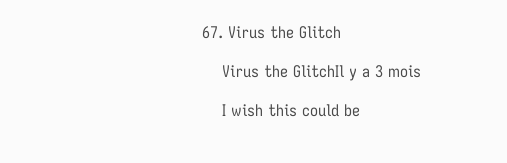67. Virus the Glitch

    Virus the GlitchIl y a 3 mois

    I wish this could be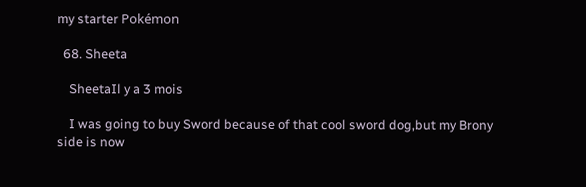my starter Pokémon

  68. Sheeta

    SheetaIl y a 3 mois

    I was going to buy Sword because of that cool sword dog,but my Brony side is now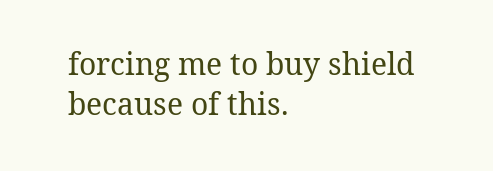forcing me to buy shield because of this.